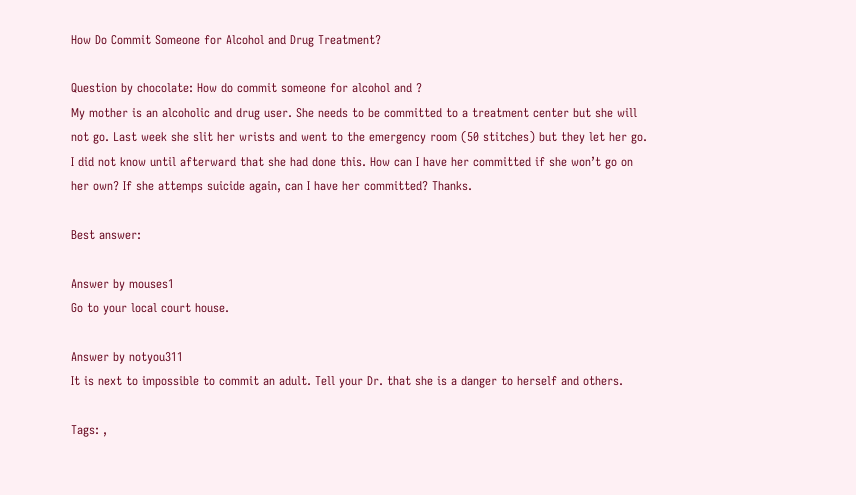How Do Commit Someone for Alcohol and Drug Treatment?

Question by chocolate: How do commit someone for alcohol and ?
My mother is an alcoholic and drug user. She needs to be committed to a treatment center but she will not go. Last week she slit her wrists and went to the emergency room (50 stitches) but they let her go. I did not know until afterward that she had done this. How can I have her committed if she won’t go on her own? If she attemps suicide again, can I have her committed? Thanks.

Best answer:

Answer by mouses1
Go to your local court house.

Answer by notyou311
It is next to impossible to commit an adult. Tell your Dr. that she is a danger to herself and others.

Tags: ,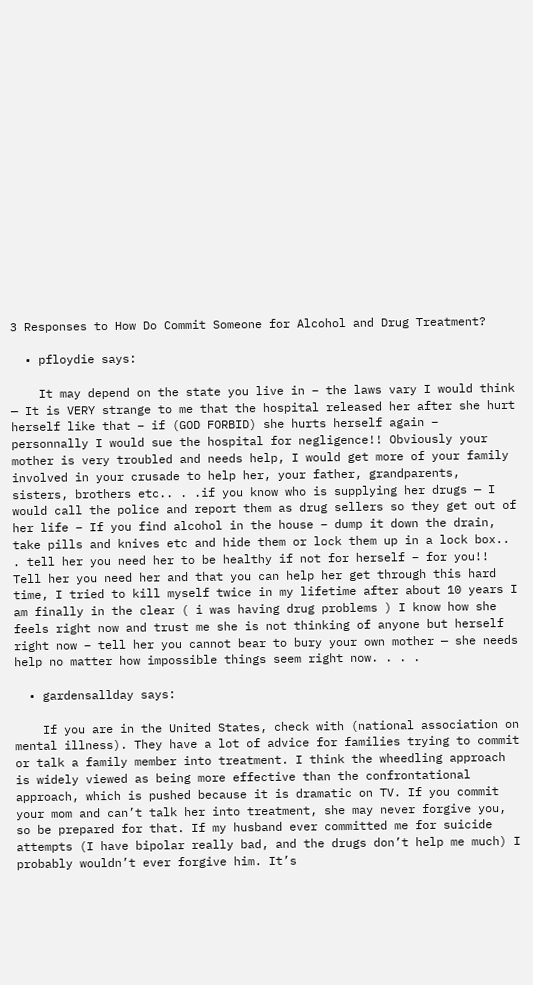3 Responses to How Do Commit Someone for Alcohol and Drug Treatment?

  • pfloydie says:

    It may depend on the state you live in – the laws vary I would think — It is VERY strange to me that the hospital released her after she hurt herself like that – if (GOD FORBID) she hurts herself again – personnally I would sue the hospital for negligence!! Obviously your mother is very troubled and needs help, I would get more of your family involved in your crusade to help her, your father, grandparents, sisters, brothers etc.. . .if you know who is supplying her drugs — I would call the police and report them as drug sellers so they get out of her life – If you find alcohol in the house – dump it down the drain, take pills and knives etc and hide them or lock them up in a lock box.. . tell her you need her to be healthy if not for herself – for you!! Tell her you need her and that you can help her get through this hard time, I tried to kill myself twice in my lifetime after about 10 years I am finally in the clear ( i was having drug problems ) I know how she feels right now and trust me she is not thinking of anyone but herself right now – tell her you cannot bear to bury your own mother — she needs help no matter how impossible things seem right now. . . .

  • gardensallday says:

    If you are in the United States, check with (national association on mental illness). They have a lot of advice for families trying to commit or talk a family member into treatment. I think the wheedling approach is widely viewed as being more effective than the confrontational approach, which is pushed because it is dramatic on TV. If you commit your mom and can’t talk her into treatment, she may never forgive you, so be prepared for that. If my husband ever committed me for suicide attempts (I have bipolar really bad, and the drugs don’t help me much) I probably wouldn’t ever forgive him. It’s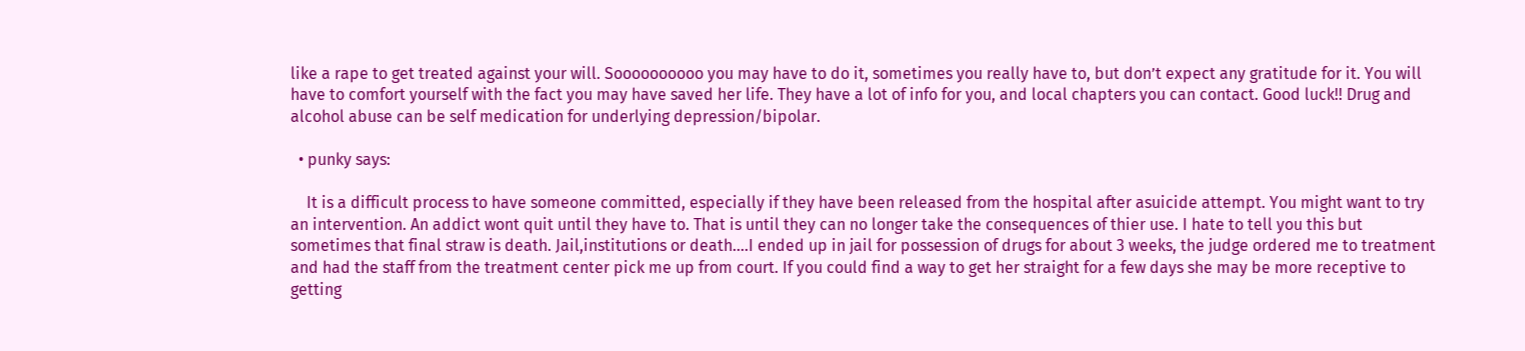like a rape to get treated against your will. Soooooooooo you may have to do it, sometimes you really have to, but don’t expect any gratitude for it. You will have to comfort yourself with the fact you may have saved her life. They have a lot of info for you, and local chapters you can contact. Good luck!! Drug and alcohol abuse can be self medication for underlying depression/bipolar.

  • punky says:

    It is a difficult process to have someone committed, especially if they have been released from the hospital after asuicide attempt. You might want to try an intervention. An addict wont quit until they have to. That is until they can no longer take the consequences of thier use. I hate to tell you this but sometimes that final straw is death. Jail,institutions or death….I ended up in jail for possession of drugs for about 3 weeks, the judge ordered me to treatment and had the staff from the treatment center pick me up from court. If you could find a way to get her straight for a few days she may be more receptive to getting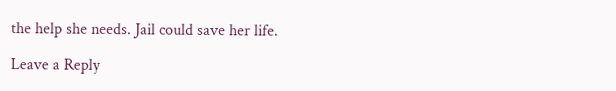the help she needs. Jail could save her life.

Leave a Reply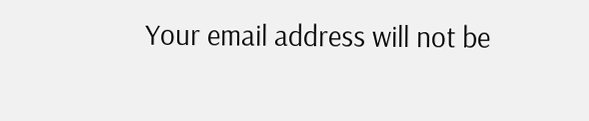Your email address will not be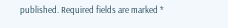published. Required fields are marked *